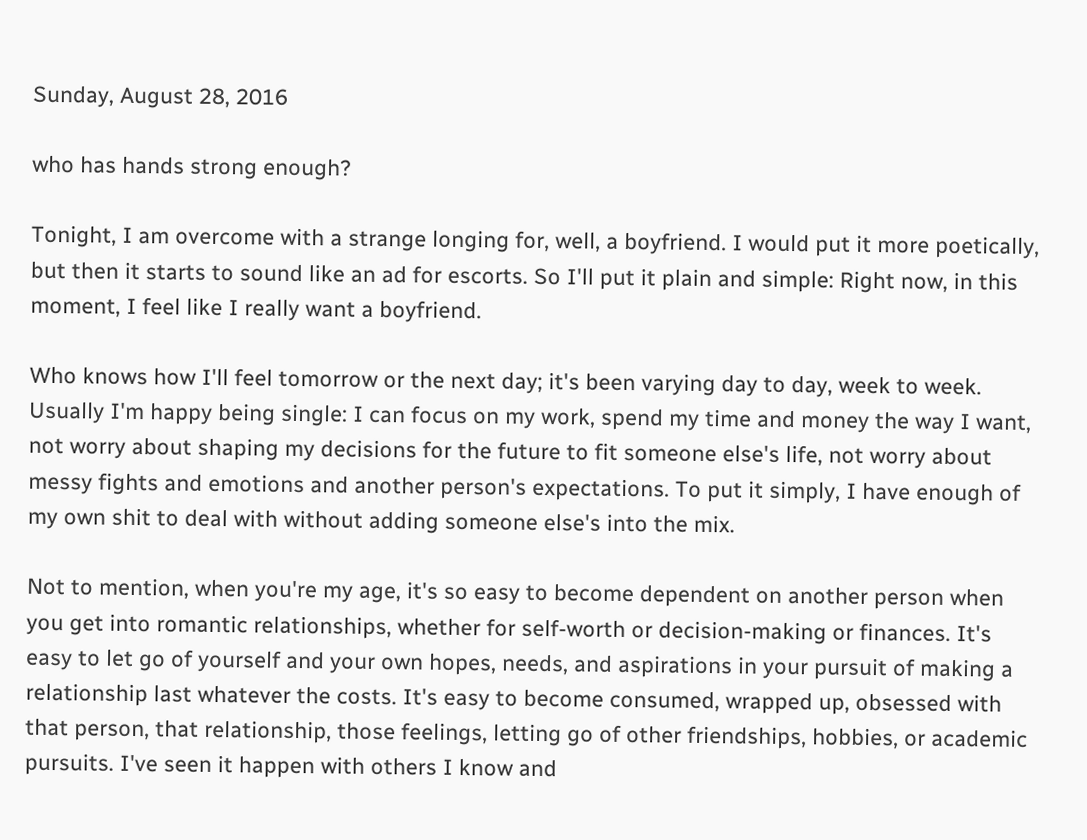Sunday, August 28, 2016

who has hands strong enough?

Tonight, I am overcome with a strange longing for, well, a boyfriend. I would put it more poetically, but then it starts to sound like an ad for escorts. So I'll put it plain and simple: Right now, in this moment, I feel like I really want a boyfriend.

Who knows how I'll feel tomorrow or the next day; it's been varying day to day, week to week. Usually I'm happy being single: I can focus on my work, spend my time and money the way I want, not worry about shaping my decisions for the future to fit someone else's life, not worry about messy fights and emotions and another person's expectations. To put it simply, I have enough of my own shit to deal with without adding someone else's into the mix.

Not to mention, when you're my age, it's so easy to become dependent on another person when you get into romantic relationships, whether for self-worth or decision-making or finances. It's easy to let go of yourself and your own hopes, needs, and aspirations in your pursuit of making a relationship last whatever the costs. It's easy to become consumed, wrapped up, obsessed with that person, that relationship, those feelings, letting go of other friendships, hobbies, or academic pursuits. I've seen it happen with others I know and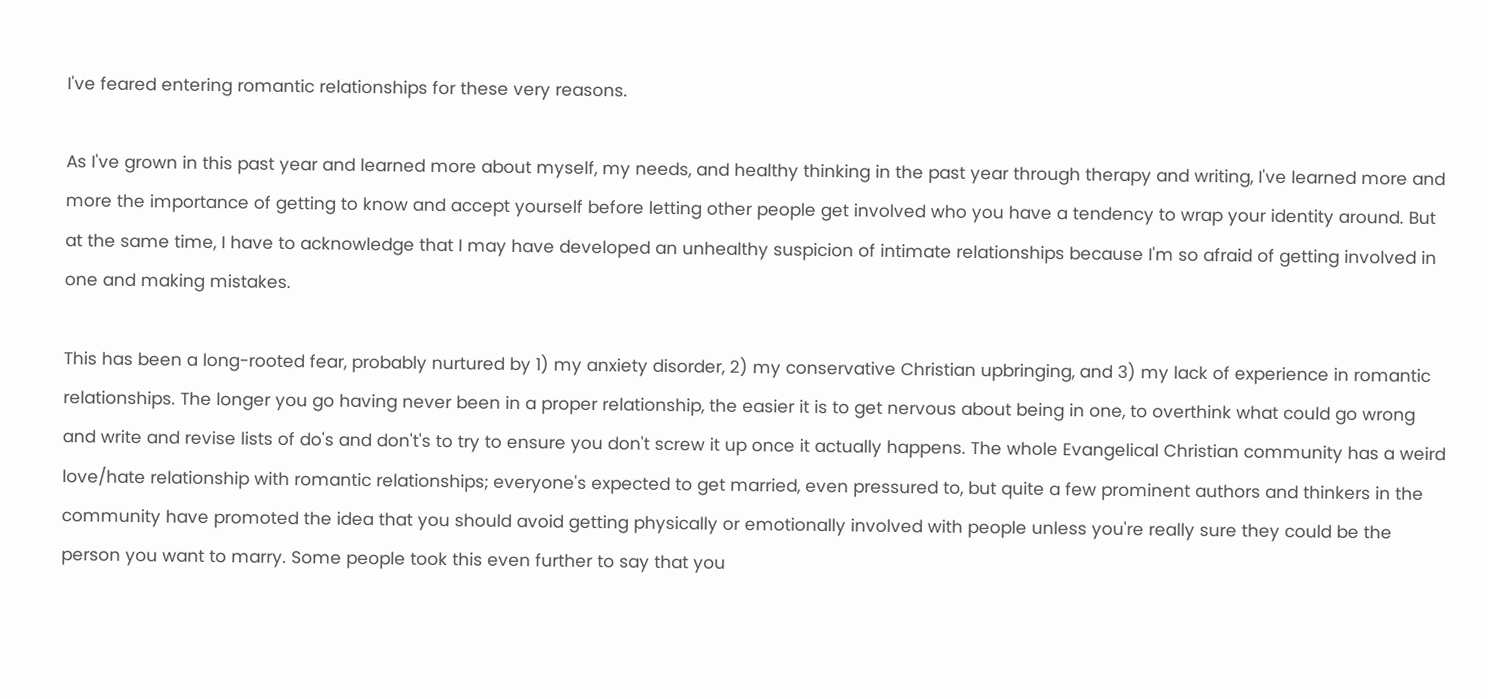I've feared entering romantic relationships for these very reasons.

As I've grown in this past year and learned more about myself, my needs, and healthy thinking in the past year through therapy and writing, I've learned more and more the importance of getting to know and accept yourself before letting other people get involved who you have a tendency to wrap your identity around. But at the same time, I have to acknowledge that I may have developed an unhealthy suspicion of intimate relationships because I'm so afraid of getting involved in one and making mistakes.

This has been a long-rooted fear, probably nurtured by 1) my anxiety disorder, 2) my conservative Christian upbringing, and 3) my lack of experience in romantic relationships. The longer you go having never been in a proper relationship, the easier it is to get nervous about being in one, to overthink what could go wrong and write and revise lists of do's and don't's to try to ensure you don't screw it up once it actually happens. The whole Evangelical Christian community has a weird love/hate relationship with romantic relationships; everyone's expected to get married, even pressured to, but quite a few prominent authors and thinkers in the community have promoted the idea that you should avoid getting physically or emotionally involved with people unless you're really sure they could be the person you want to marry. Some people took this even further to say that you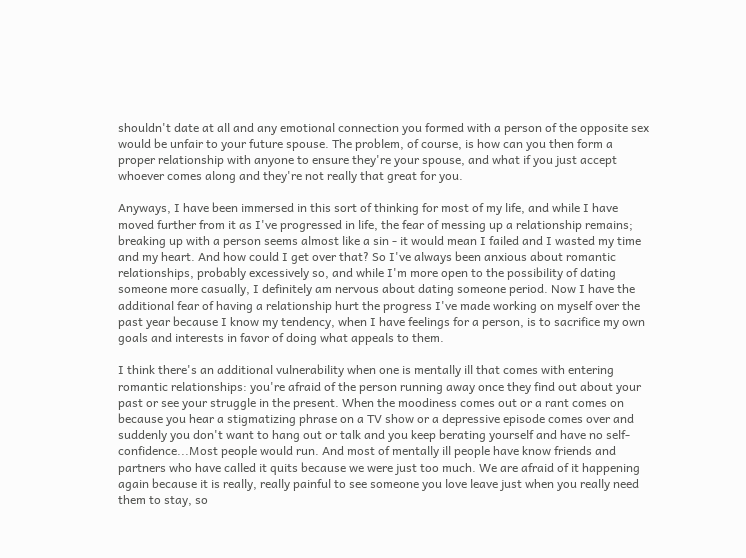shouldn't date at all and any emotional connection you formed with a person of the opposite sex would be unfair to your future spouse. The problem, of course, is how can you then form a proper relationship with anyone to ensure they're your spouse, and what if you just accept whoever comes along and they're not really that great for you.

Anyways, I have been immersed in this sort of thinking for most of my life, and while I have moved further from it as I've progressed in life, the fear of messing up a relationship remains; breaking up with a person seems almost like a sin - it would mean I failed and I wasted my time and my heart. And how could I get over that? So I've always been anxious about romantic relationships, probably excessively so, and while I'm more open to the possibility of dating someone more casually, I definitely am nervous about dating someone period. Now I have the additional fear of having a relationship hurt the progress I've made working on myself over the past year because I know my tendency, when I have feelings for a person, is to sacrifice my own goals and interests in favor of doing what appeals to them.

I think there's an additional vulnerability when one is mentally ill that comes with entering romantic relationships: you're afraid of the person running away once they find out about your past or see your struggle in the present. When the moodiness comes out or a rant comes on because you hear a stigmatizing phrase on a TV show or a depressive episode comes over and suddenly you don't want to hang out or talk and you keep berating yourself and have no self-confidence...Most people would run. And most of mentally ill people have know friends and partners who have called it quits because we were just too much. We are afraid of it happening again because it is really, really painful to see someone you love leave just when you really need them to stay, so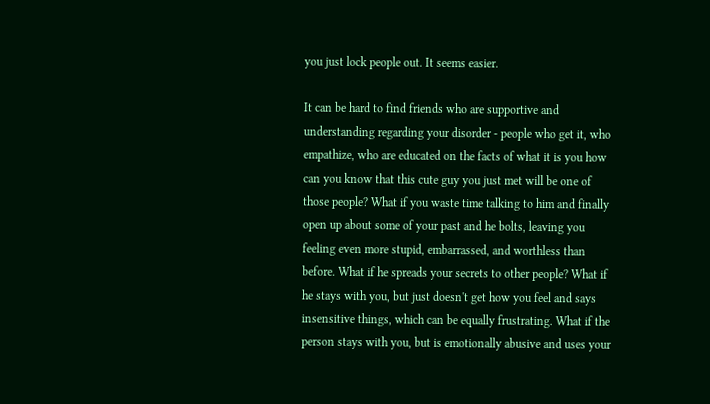you just lock people out. It seems easier.

It can be hard to find friends who are supportive and understanding regarding your disorder - people who get it, who empathize, who are educated on the facts of what it is you how can you know that this cute guy you just met will be one of those people? What if you waste time talking to him and finally open up about some of your past and he bolts, leaving you feeling even more stupid, embarrassed, and worthless than before. What if he spreads your secrets to other people? What if he stays with you, but just doesn't get how you feel and says insensitive things, which can be equally frustrating. What if the person stays with you, but is emotionally abusive and uses your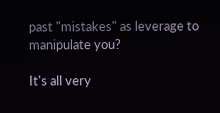past "mistakes" as leverage to manipulate you?

It's all very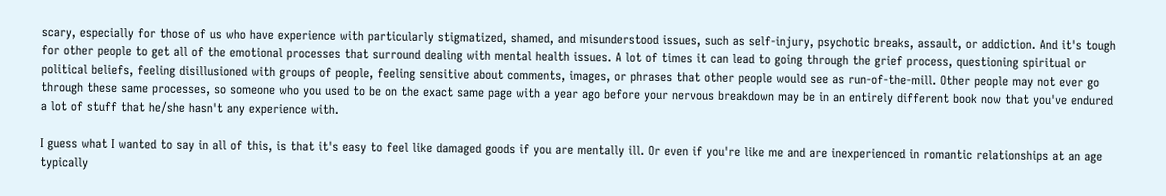scary, especially for those of us who have experience with particularly stigmatized, shamed, and misunderstood issues, such as self-injury, psychotic breaks, assault, or addiction. And it's tough for other people to get all of the emotional processes that surround dealing with mental health issues. A lot of times it can lead to going through the grief process, questioning spiritual or political beliefs, feeling disillusioned with groups of people, feeling sensitive about comments, images, or phrases that other people would see as run-of-the-mill. Other people may not ever go through these same processes, so someone who you used to be on the exact same page with a year ago before your nervous breakdown may be in an entirely different book now that you've endured a lot of stuff that he/she hasn't any experience with.

I guess what I wanted to say in all of this, is that it's easy to feel like damaged goods if you are mentally ill. Or even if you're like me and are inexperienced in romantic relationships at an age typically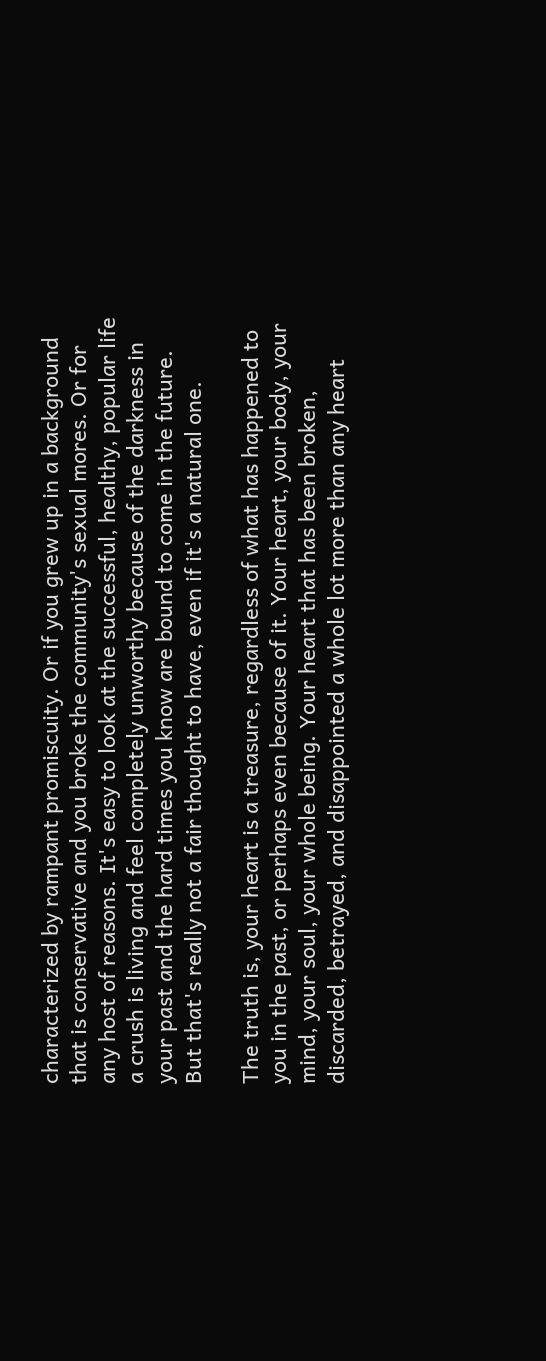characterized by rampant promiscuity. Or if you grew up in a background that is conservative and you broke the community's sexual mores. Or for any host of reasons. It's easy to look at the successful, healthy, popular life a crush is living and feel completely unworthy because of the darkness in your past and the hard times you know are bound to come in the future. But that's really not a fair thought to have, even if it's a natural one.

The truth is, your heart is a treasure, regardless of what has happened to you in the past, or perhaps even because of it. Your heart, your body, your mind, your soul, your whole being. Your heart that has been broken, discarded, betrayed, and disappointed a whole lot more than any heart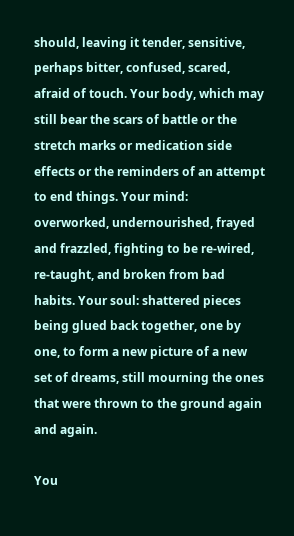should, leaving it tender, sensitive, perhaps bitter, confused, scared, afraid of touch. Your body, which may still bear the scars of battle or the stretch marks or medication side effects or the reminders of an attempt to end things. Your mind: overworked, undernourished, frayed and frazzled, fighting to be re-wired, re-taught, and broken from bad habits. Your soul: shattered pieces being glued back together, one by one, to form a new picture of a new set of dreams, still mourning the ones that were thrown to the ground again and again.

You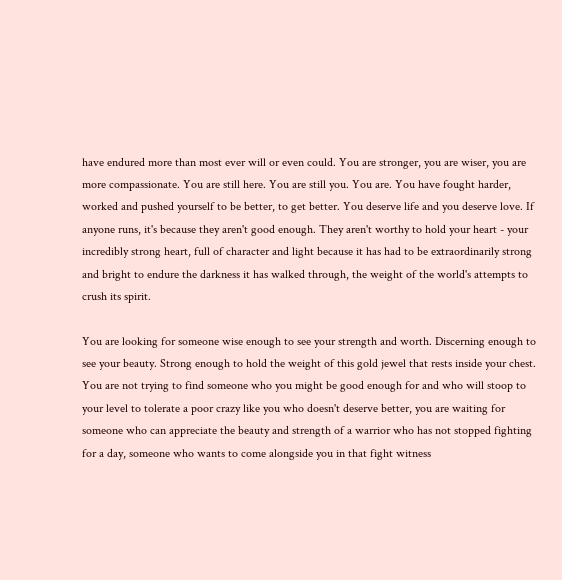have endured more than most ever will or even could. You are stronger, you are wiser, you are more compassionate. You are still here. You are still you. You are. You have fought harder, worked and pushed yourself to be better, to get better. You deserve life and you deserve love. If anyone runs, it's because they aren't good enough. They aren't worthy to hold your heart - your incredibly strong heart, full of character and light because it has had to be extraordinarily strong and bright to endure the darkness it has walked through, the weight of the world's attempts to crush its spirit.

You are looking for someone wise enough to see your strength and worth. Discerning enough to see your beauty. Strong enough to hold the weight of this gold jewel that rests inside your chest. You are not trying to find someone who you might be good enough for and who will stoop to your level to tolerate a poor crazy like you who doesn't deserve better, you are waiting for someone who can appreciate the beauty and strength of a warrior who has not stopped fighting for a day, someone who wants to come alongside you in that fight witness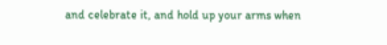and celebrate it, and hold up your arms when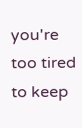you're too tired to keep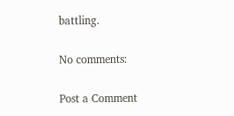battling.

No comments:

Post a Comment